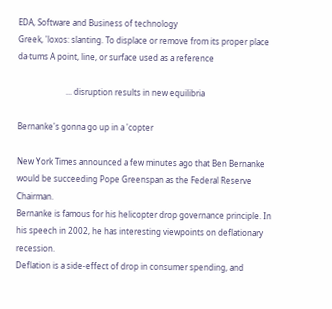EDA, Software and Business of technology
Greek, 'loxos: slanting. To displace or remove from its proper place
da·tums A point, line, or surface used as a reference

                        ... disruption results in new equilibria

Bernanke's gonna go up in a 'copter

New York Times announced a few minutes ago that Ben Bernanke would be succeeding Pope Greenspan as the Federal Reserve Chairman.
Bernanke is famous for his helicopter drop governance principle. In his speech in 2002, he has interesting viewpoints on deflationary recession.
Deflation is a side-effect of drop in consumer spending, and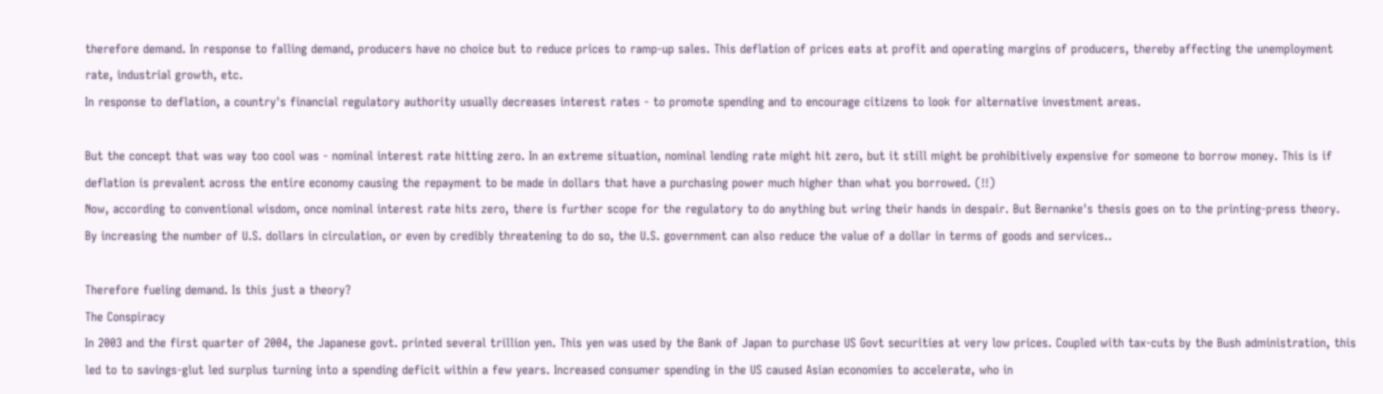therefore demand. In response to falling demand, producers have no choice but to reduce prices to ramp-up sales. This deflation of prices eats at profit and operating margins of producers, thereby affecting the unemployment rate, industrial growth, etc.
In response to deflation, a country's financial regulatory authority usually decreases interest rates - to promote spending and to encourage citizens to look for alternative investment areas.

But the concept that was way too cool was - nominal interest rate hitting zero. In an extreme situation, nominal lending rate might hit zero, but it still might be prohibitively expensive for someone to borrow money. This is if deflation is prevalent across the entire economy causing the repayment to be made in dollars that have a purchasing power much higher than what you borrowed. (!!)
Now, according to conventional wisdom, once nominal interest rate hits zero, there is further scope for the regulatory to do anything but wring their hands in despair. But Bernanke's thesis goes on to the printing-press theory.
By increasing the number of U.S. dollars in circulation, or even by credibly threatening to do so, the U.S. government can also reduce the value of a dollar in terms of goods and services..

Therefore fueling demand. Is this just a theory?
The Conspiracy
In 2003 and the first quarter of 2004, the Japanese govt. printed several trillion yen. This yen was used by the Bank of Japan to purchase US Govt securities at very low prices. Coupled with tax-cuts by the Bush administration, this led to to savings-glut led surplus turning into a spending deficit within a few years. Increased consumer spending in the US caused Asian economies to accelerate, who in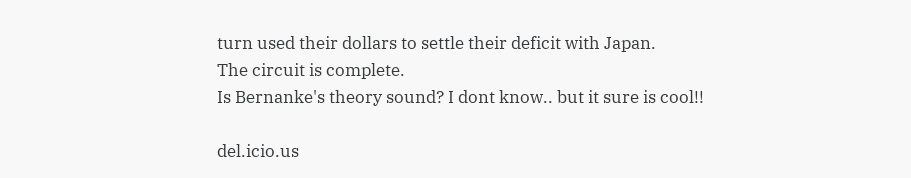turn used their dollars to settle their deficit with Japan.
The circuit is complete.
Is Bernanke's theory sound? I dont know.. but it sure is cool!!

del.icio.us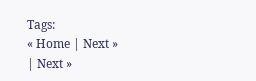Tags:
« Home | Next »
| Next »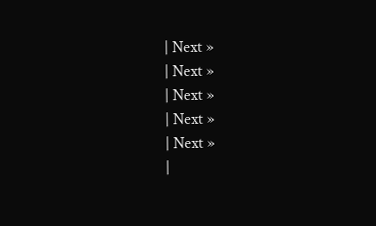| Next »
| Next »
| Next »
| Next »
| Next »
|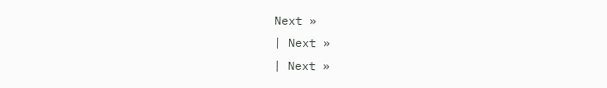Next »
| Next »
| Next »